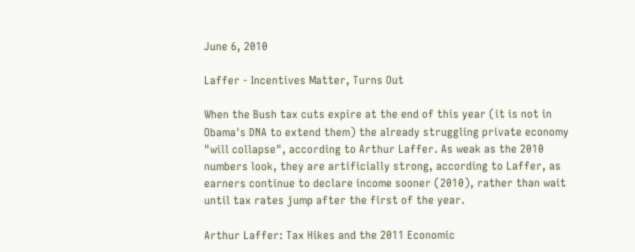June 6, 2010

Laffer - Incentives Matter, Turns Out

When the Bush tax cuts expire at the end of this year (it is not in Obama's DNA to extend them) the already struggling private economy "will collapse", according to Arthur Laffer. As weak as the 2010 numbers look, they are artificially strong, according to Laffer, as earners continue to declare income sooner (2010), rather than wait until tax rates jump after the first of the year.

Arthur Laffer: Tax Hikes and the 2011 Economic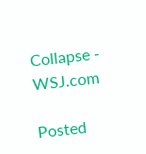Collapse - WSJ.com

Posted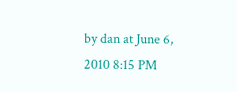by dan at June 6, 2010 8:15 PM